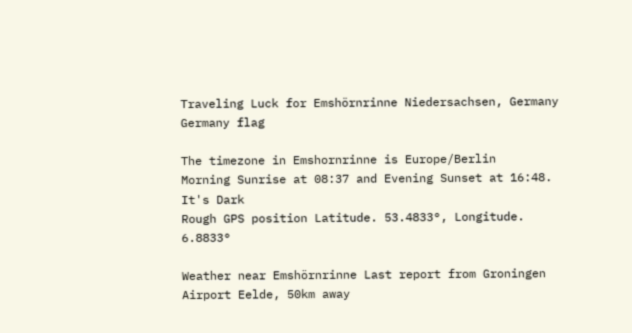Traveling Luck for Emshörnrinne Niedersachsen, Germany Germany flag

The timezone in Emshornrinne is Europe/Berlin
Morning Sunrise at 08:37 and Evening Sunset at 16:48. It's Dark
Rough GPS position Latitude. 53.4833°, Longitude. 6.8833°

Weather near Emshörnrinne Last report from Groningen Airport Eelde, 50km away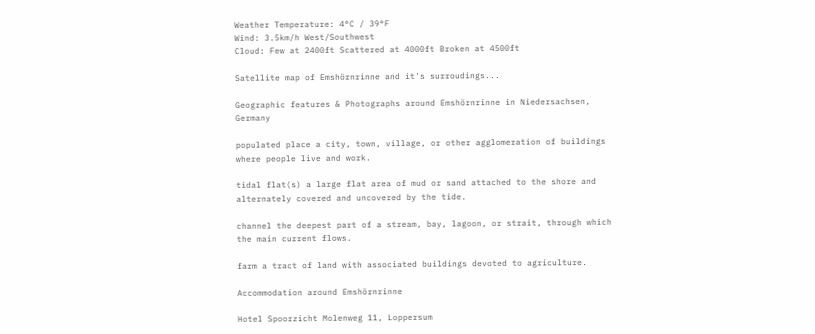Weather Temperature: 4°C / 39°F
Wind: 3.5km/h West/Southwest
Cloud: Few at 2400ft Scattered at 4000ft Broken at 4500ft

Satellite map of Emshörnrinne and it's surroudings...

Geographic features & Photographs around Emshörnrinne in Niedersachsen, Germany

populated place a city, town, village, or other agglomeration of buildings where people live and work.

tidal flat(s) a large flat area of mud or sand attached to the shore and alternately covered and uncovered by the tide.

channel the deepest part of a stream, bay, lagoon, or strait, through which the main current flows.

farm a tract of land with associated buildings devoted to agriculture.

Accommodation around Emshörnrinne

Hotel Spoorzicht Molenweg 11, Loppersum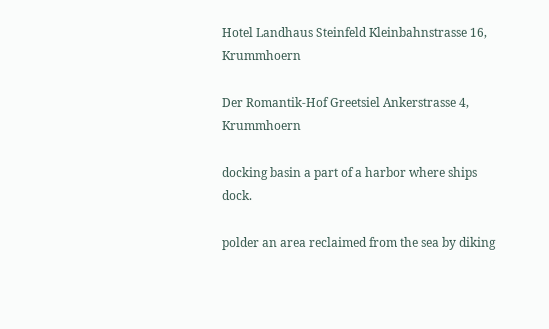Hotel Landhaus Steinfeld Kleinbahnstrasse 16, Krummhoern

Der Romantik-Hof Greetsiel Ankerstrasse 4, Krummhoern

docking basin a part of a harbor where ships dock.

polder an area reclaimed from the sea by diking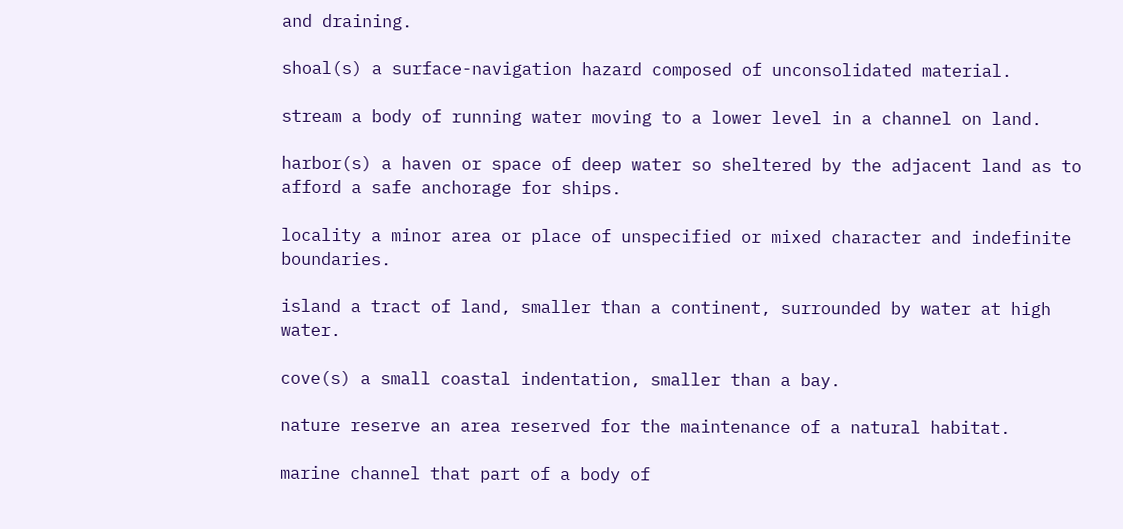and draining.

shoal(s) a surface-navigation hazard composed of unconsolidated material.

stream a body of running water moving to a lower level in a channel on land.

harbor(s) a haven or space of deep water so sheltered by the adjacent land as to afford a safe anchorage for ships.

locality a minor area or place of unspecified or mixed character and indefinite boundaries.

island a tract of land, smaller than a continent, surrounded by water at high water.

cove(s) a small coastal indentation, smaller than a bay.

nature reserve an area reserved for the maintenance of a natural habitat.

marine channel that part of a body of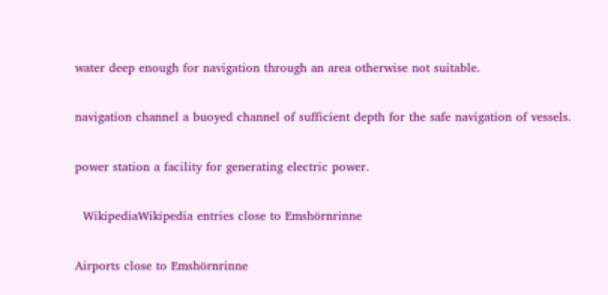water deep enough for navigation through an area otherwise not suitable.

navigation channel a buoyed channel of sufficient depth for the safe navigation of vessels.

power station a facility for generating electric power.

  WikipediaWikipedia entries close to Emshörnrinne

Airports close to Emshörnrinne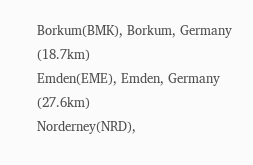Borkum(BMK), Borkum, Germany (18.7km)
Emden(EME), Emden, Germany (27.6km)
Norderney(NRD),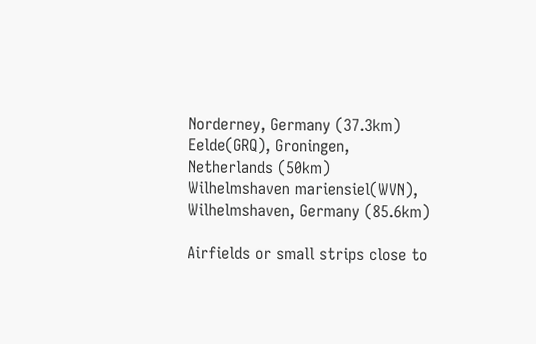Norderney, Germany (37.3km)
Eelde(GRQ), Groningen, Netherlands (50km)
Wilhelmshaven mariensiel(WVN), Wilhelmshaven, Germany (85.6km)

Airfields or small strips close to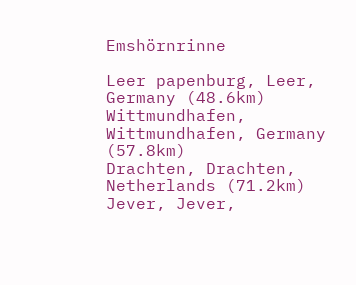Emshörnrinne

Leer papenburg, Leer, Germany (48.6km)
Wittmundhafen, Wittmundhafen, Germany (57.8km)
Drachten, Drachten, Netherlands (71.2km)
Jever, Jever,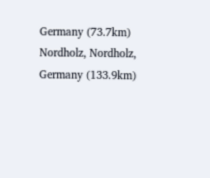Germany (73.7km)
Nordholz, Nordholz, Germany (133.9km)